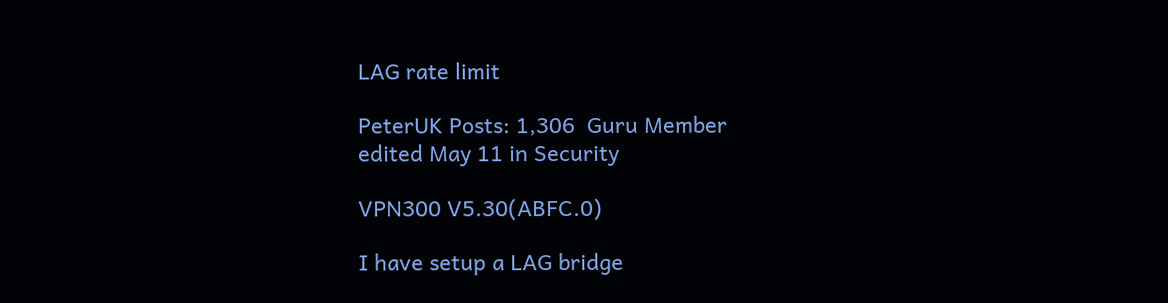LAG rate limit

PeterUK Posts: 1,306  Guru Member
edited May 11 in Security

VPN300 V5.30(ABFC.0)

I have setup a LAG bridge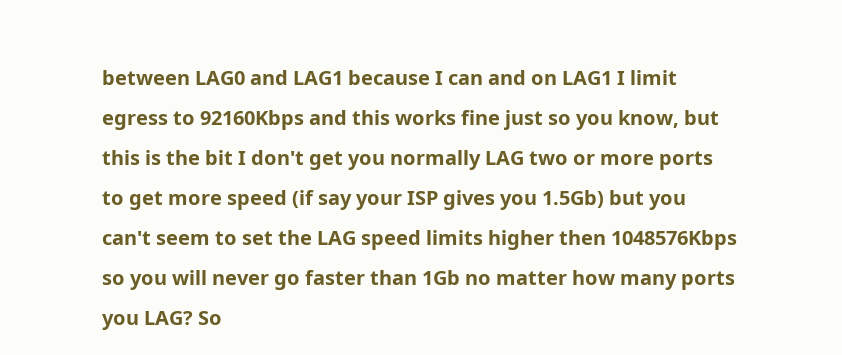between LAG0 and LAG1 because I can and on LAG1 I limit egress to 92160Kbps and this works fine just so you know, but this is the bit I don't get you normally LAG two or more ports to get more speed (if say your ISP gives you 1.5Gb) but you can't seem to set the LAG speed limits higher then 1048576Kbps so you will never go faster than 1Gb no matter how many ports you LAG? So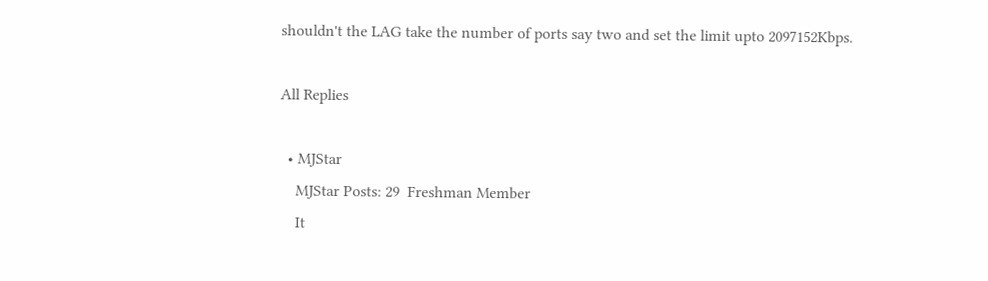shouldn't the LAG take the number of ports say two and set the limit upto 2097152Kbps.

All Replies

  • MJStar
    MJStar Posts: 29  Freshman Member
    It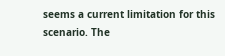seems a current limitation for this scenario. The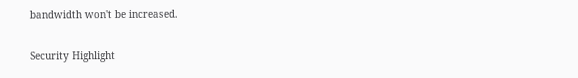bandwidth won't be increased.

Security Highlight